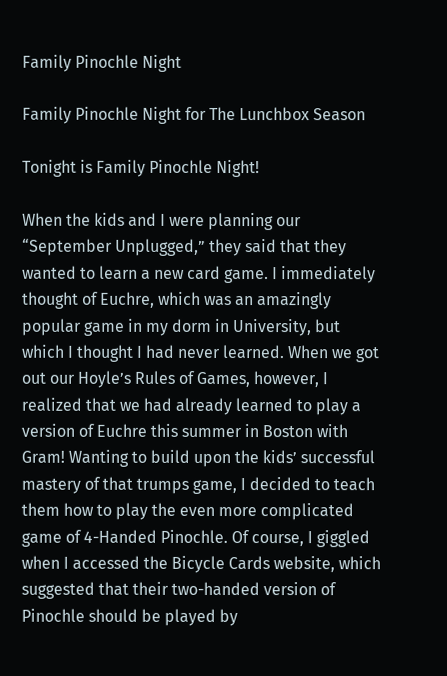Family Pinochle Night

Family Pinochle Night for The Lunchbox Season

Tonight is Family Pinochle Night!

When the kids and I were planning our “September Unplugged,” they said that they wanted to learn a new card game. I immediately thought of Euchre, which was an amazingly popular game in my dorm in University, but which I thought I had never learned. When we got out our Hoyle’s Rules of Games, however, I realized that we had already learned to play a version of Euchre this summer in Boston with Gram! Wanting to build upon the kids’ successful mastery of that trumps game, I decided to teach them how to play the even more complicated game of 4-Handed Pinochle. Of course, I giggled when I accessed the Bicycle Cards website, which suggested that their two-handed version of Pinochle should be played by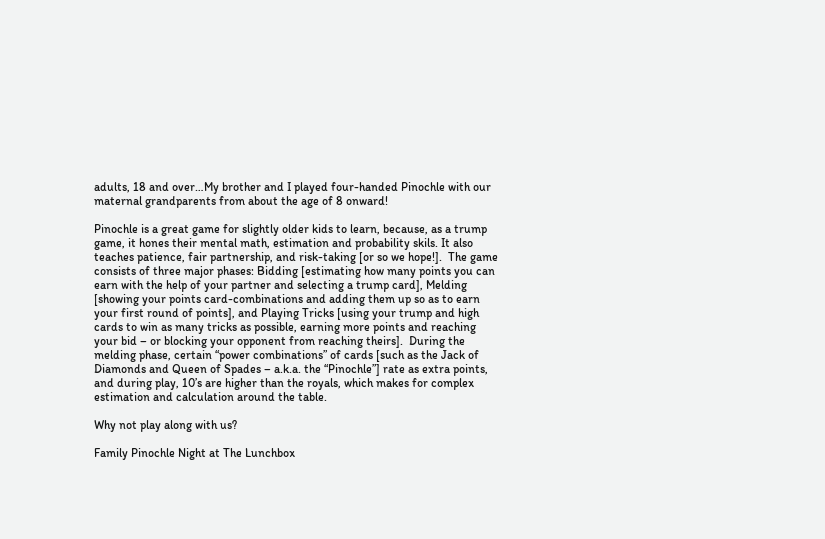adults, 18 and over…My brother and I played four-handed Pinochle with our maternal grandparents from about the age of 8 onward!

Pinochle is a great game for slightly older kids to learn, because, as a trump game, it hones their mental math, estimation and probability skils. It also teaches patience, fair partnership, and risk-taking [or so we hope!].  The game consists of three major phases: Bidding [estimating how many points you can earn with the help of your partner and selecting a trump card], Melding [showing your points card-combinations and adding them up so as to earn your first round of points], and Playing Tricks [using your trump and high cards to win as many tricks as possible, earning more points and reaching your bid – or blocking your opponent from reaching theirs].  During the melding phase, certain “power combinations” of cards [such as the Jack of Diamonds and Queen of Spades – a.k.a. the “Pinochle”] rate as extra points, and during play, 10’s are higher than the royals, which makes for complex estimation and calculation around the table.

Why not play along with us?

Family Pinochle Night at The Lunchbox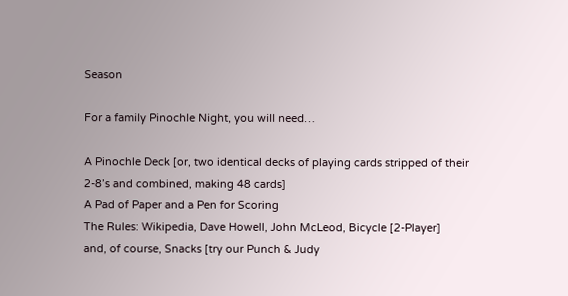Season

For a family Pinochle Night, you will need…

A Pinochle Deck [or, two identical decks of playing cards stripped of their 2-8’s and combined, making 48 cards]
A Pad of Paper and a Pen for Scoring
The Rules: Wikipedia, Dave Howell, John McLeod, Bicycle [2-Player]
and, of course, Snacks [try our Punch & Judy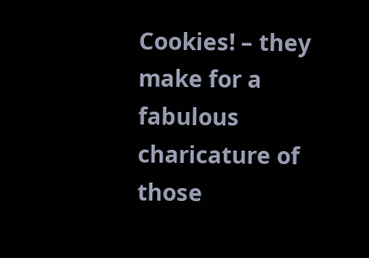Cookies! – they make for a fabulous charicature of those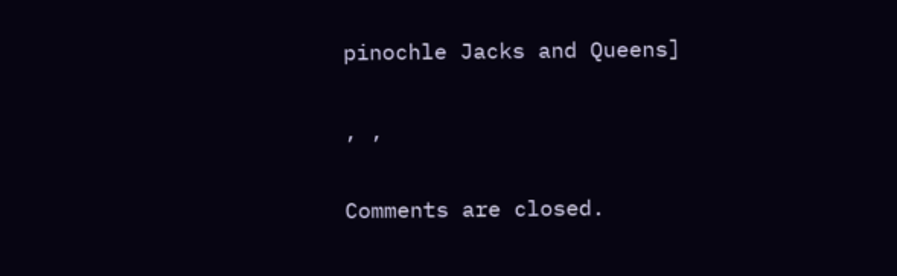pinochle Jacks and Queens]

, ,

Comments are closed.